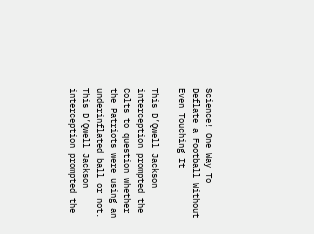Science! One Way To Deflate a Football Without Even Touching It

This D’Qwell Jackson interception prompted the Colts to question whether the Patriots were using an underinflated ball or not.
This D’Qwell Jackson interception prompted the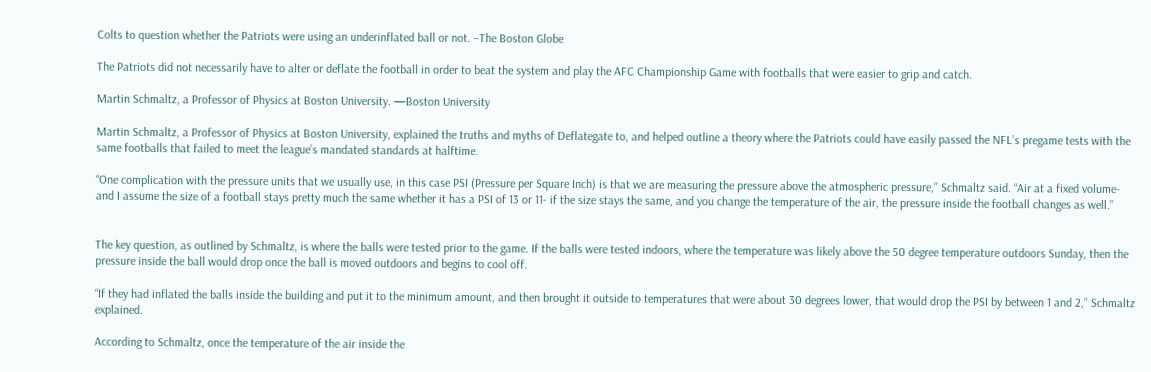Colts to question whether the Patriots were using an underinflated ball or not. –The Boston Globe

The Patriots did not necessarily have to alter or deflate the football in order to beat the system and play the AFC Championship Game with footballs that were easier to grip and catch.

Martin Schmaltz, a Professor of Physics at Boston University. —Boston University

Martin Schmaltz, a Professor of Physics at Boston University, explained the truths and myths of Deflategate to, and helped outline a theory where the Patriots could have easily passed the NFL’s pregame tests with the same footballs that failed to meet the league’s mandated standards at halftime.

“One complication with the pressure units that we usually use, in this case PSI (Pressure per Square Inch) is that we are measuring the pressure above the atmospheric pressure,’’ Schmaltz said. “Air at a fixed volume- and I assume the size of a football stays pretty much the same whether it has a PSI of 13 or 11- if the size stays the same, and you change the temperature of the air, the pressure inside the football changes as well.’’


The key question, as outlined by Schmaltz, is where the balls were tested prior to the game. If the balls were tested indoors, where the temperature was likely above the 50 degree temperature outdoors Sunday, then the pressure inside the ball would drop once the ball is moved outdoors and begins to cool off.

“If they had inflated the balls inside the building and put it to the minimum amount, and then brought it outside to temperatures that were about 30 degrees lower, that would drop the PSI by between 1 and 2,’’ Schmaltz explained.

According to Schmaltz, once the temperature of the air inside the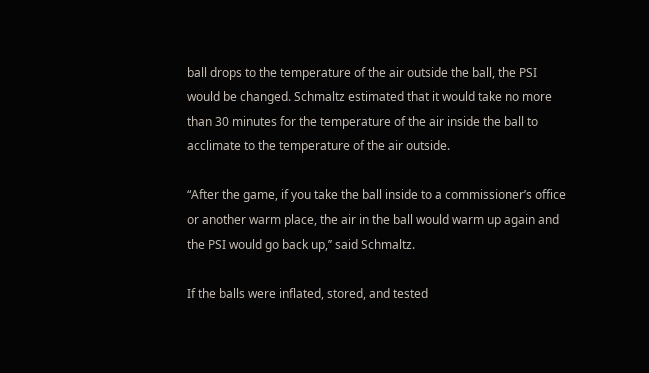ball drops to the temperature of the air outside the ball, the PSI would be changed. Schmaltz estimated that it would take no more than 30 minutes for the temperature of the air inside the ball to acclimate to the temperature of the air outside.

“After the game, if you take the ball inside to a commissioner’s office or another warm place, the air in the ball would warm up again and the PSI would go back up,’’ said Schmaltz.

If the balls were inflated, stored, and tested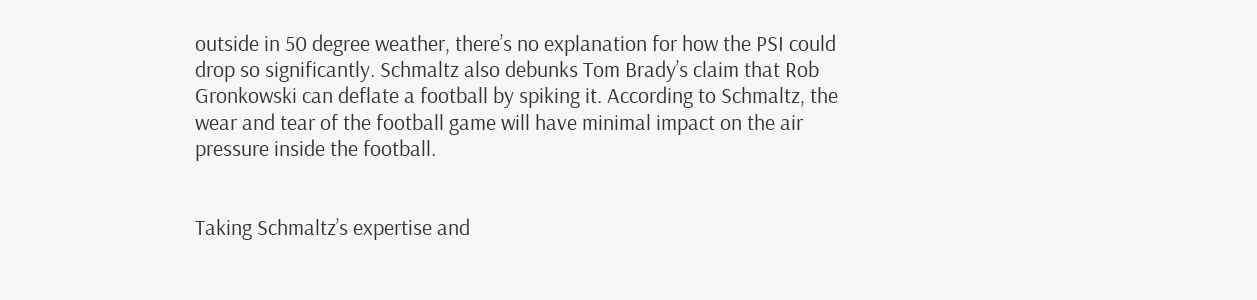outside in 50 degree weather, there’s no explanation for how the PSI could drop so significantly. Schmaltz also debunks Tom Brady’s claim that Rob Gronkowski can deflate a football by spiking it. According to Schmaltz, the wear and tear of the football game will have minimal impact on the air pressure inside the football.


Taking Schmaltz’s expertise and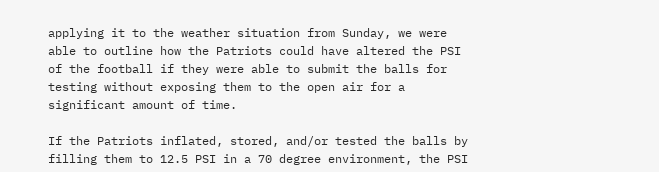applying it to the weather situation from Sunday, we were able to outline how the Patriots could have altered the PSI of the football if they were able to submit the balls for testing without exposing them to the open air for a significant amount of time.

If the Patriots inflated, stored, and/or tested the balls by filling them to 12.5 PSI in a 70 degree environment, the PSI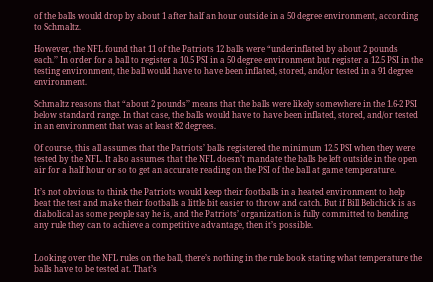of the balls would drop by about 1 after half an hour outside in a 50 degree environment, according to Schmaltz.

However, the NFL found that 11 of the Patriots 12 balls were “underinflated by about 2 pounds each.’’ In order for a ball to register a 10.5 PSI in a 50 degree environment but register a 12.5 PSI in the testing environment, the ball would have to have been inflated, stored, and/or tested in a 91 degree environment.

Schmaltz reasons that “about 2 pounds’’ means that the balls were likely somewhere in the 1.6-2 PSI below standard range. In that case, the balls would have to have been inflated, stored, and/or tested in an environment that was at least 82 degrees.

Of course, this all assumes that the Patriots’ balls registered the minimum 12.5 PSI when they were tested by the NFL. It also assumes that the NFL doesn’t mandate the balls be left outside in the open air for a half hour or so to get an accurate reading on the PSI of the ball at game temperature.

It’s not obvious to think the Patriots would keep their footballs in a heated environment to help beat the test and make their footballs a little bit easier to throw and catch. But if Bill Belichick is as diabolical as some people say he is, and the Patriots’ organization is fully committed to bending any rule they can to achieve a competitive advantage, then it’s possible.


Looking over the NFL rules on the ball, there’s nothing in the rule book stating what temperature the balls have to be tested at. That’s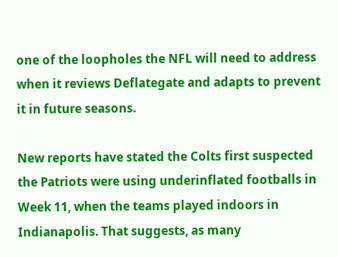one of the loopholes the NFL will need to address when it reviews Deflategate and adapts to prevent it in future seasons.

New reports have stated the Colts first suspected the Patriots were using underinflated footballs in Week 11, when the teams played indoors in Indianapolis. That suggests, as many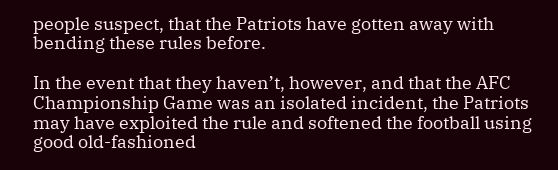people suspect, that the Patriots have gotten away with bending these rules before.

In the event that they haven’t, however, and that the AFC Championship Game was an isolated incident, the Patriots may have exploited the rule and softened the football using good old-fashioned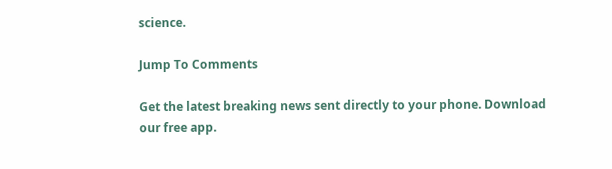science.

Jump To Comments

Get the latest breaking news sent directly to your phone. Download our free app.